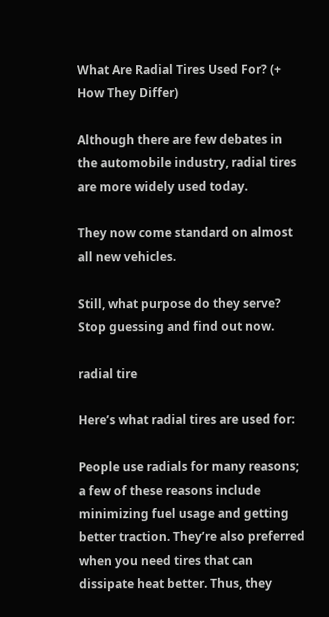What Are Radial Tires Used For? (+ How They Differ)

Although there are few debates in the automobile industry, radial tires are more widely used today.

They now come standard on almost all new vehicles.

Still, what purpose do they serve? Stop guessing and find out now.

radial tire

Here’s what radial tires are used for:

People use radials for many reasons; a few of these reasons include minimizing fuel usage and getting better traction. They’re also preferred when you need tires that can dissipate heat better. Thus, they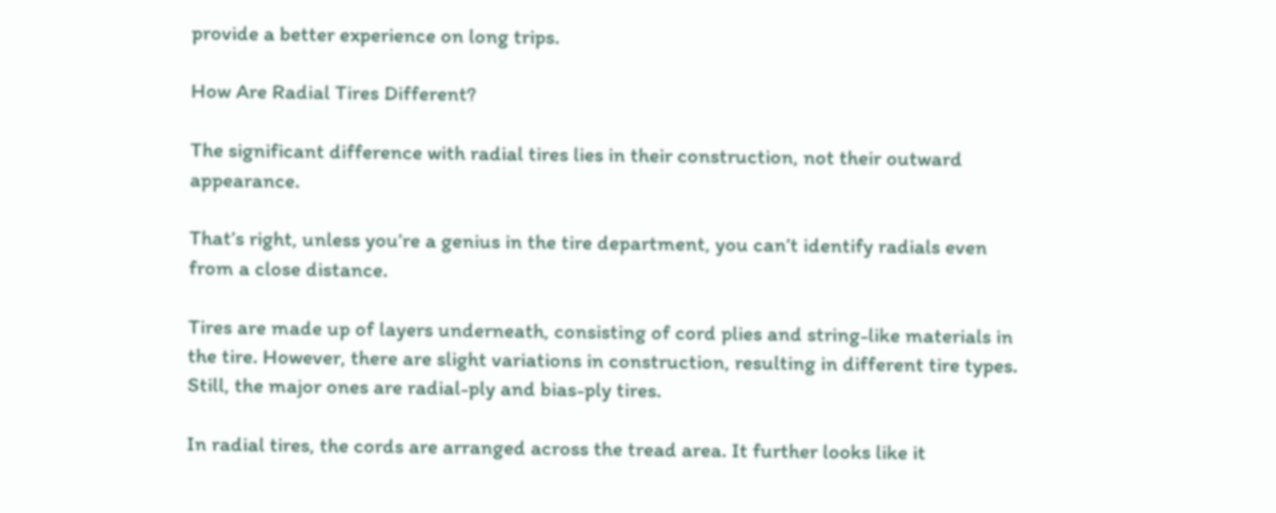provide a better experience on long trips.

How Are Radial Tires Different?

The significant difference with radial tires lies in their construction, not their outward appearance.

That’s right, unless you’re a genius in the tire department, you can’t identify radials even from a close distance.

Tires are made up of layers underneath, consisting of cord plies and string-like materials in the tire. However, there are slight variations in construction, resulting in different tire types. Still, the major ones are radial-ply and bias-ply tires.

In radial tires, the cords are arranged across the tread area. It further looks like it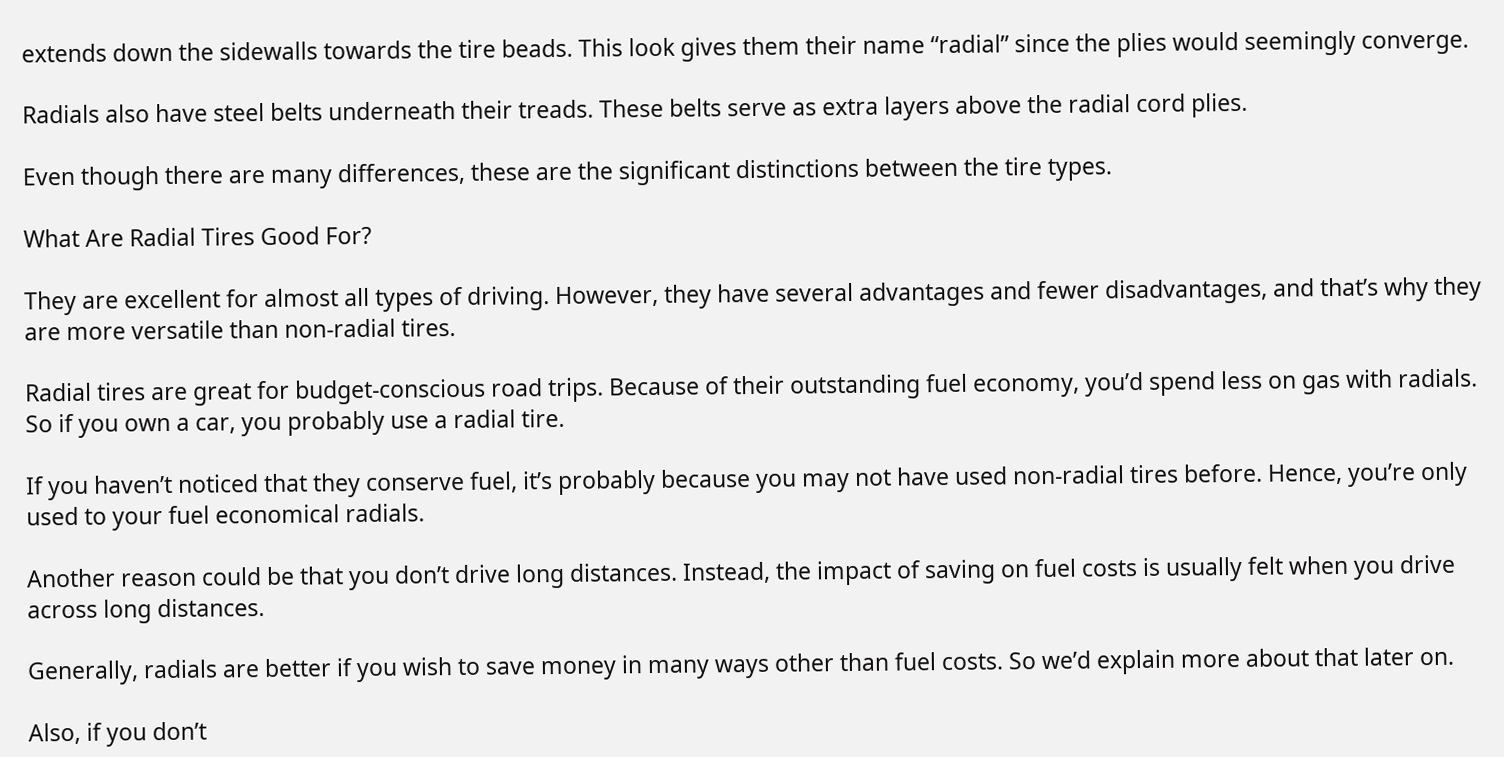extends down the sidewalls towards the tire beads. This look gives them their name “radial” since the plies would seemingly converge.

Radials also have steel belts underneath their treads. These belts serve as extra layers above the radial cord plies.

Even though there are many differences, these are the significant distinctions between the tire types.

What Are Radial Tires Good For?

They are excellent for almost all types of driving. However, they have several advantages and fewer disadvantages, and that’s why they are more versatile than non-radial tires.

Radial tires are great for budget-conscious road trips. Because of their outstanding fuel economy, you’d spend less on gas with radials. So if you own a car, you probably use a radial tire.

If you haven’t noticed that they conserve fuel, it’s probably because you may not have used non-radial tires before. Hence, you’re only used to your fuel economical radials.

Another reason could be that you don’t drive long distances. Instead, the impact of saving on fuel costs is usually felt when you drive across long distances.

Generally, radials are better if you wish to save money in many ways other than fuel costs. So we’d explain more about that later on.

Also, if you don’t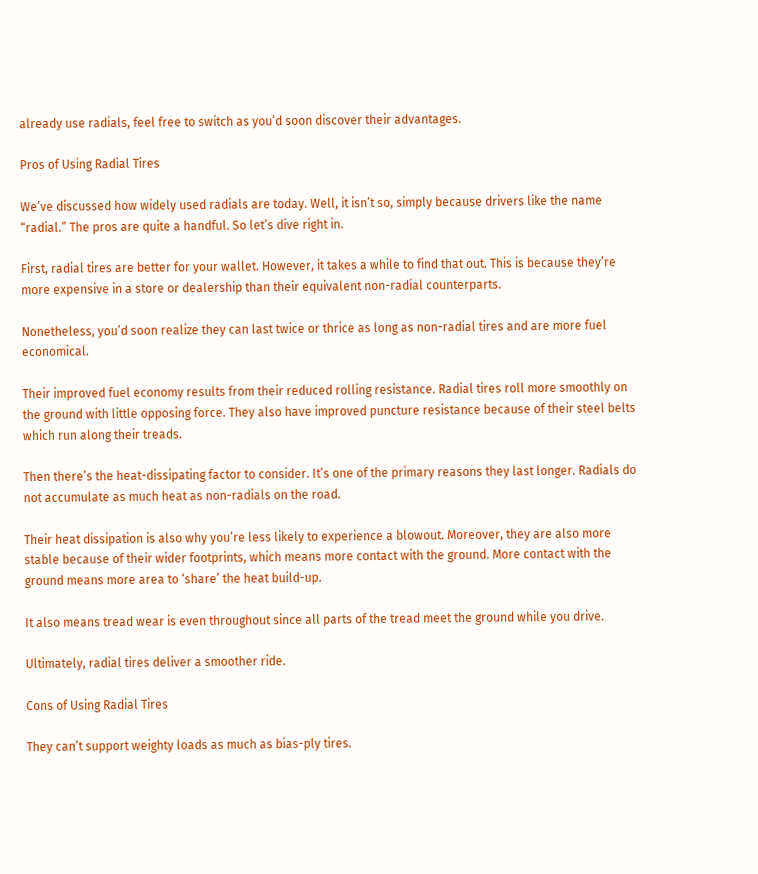already use radials, feel free to switch as you’d soon discover their advantages.

Pros of Using Radial Tires

We’ve discussed how widely used radials are today. Well, it isn’t so, simply because drivers like the name “radial.” The pros are quite a handful. So let’s dive right in.

First, radial tires are better for your wallet. However, it takes a while to find that out. This is because they’re more expensive in a store or dealership than their equivalent non-radial counterparts.

Nonetheless, you’d soon realize they can last twice or thrice as long as non-radial tires and are more fuel economical.

Their improved fuel economy results from their reduced rolling resistance. Radial tires roll more smoothly on the ground with little opposing force. They also have improved puncture resistance because of their steel belts which run along their treads.

Then there’s the heat-dissipating factor to consider. It’s one of the primary reasons they last longer. Radials do not accumulate as much heat as non-radials on the road.

Their heat dissipation is also why you’re less likely to experience a blowout. Moreover, they are also more stable because of their wider footprints, which means more contact with the ground. More contact with the ground means more area to ‘share’ the heat build-up.

It also means tread wear is even throughout since all parts of the tread meet the ground while you drive.

Ultimately, radial tires deliver a smoother ride.

Cons of Using Radial Tires

They can’t support weighty loads as much as bias-ply tires.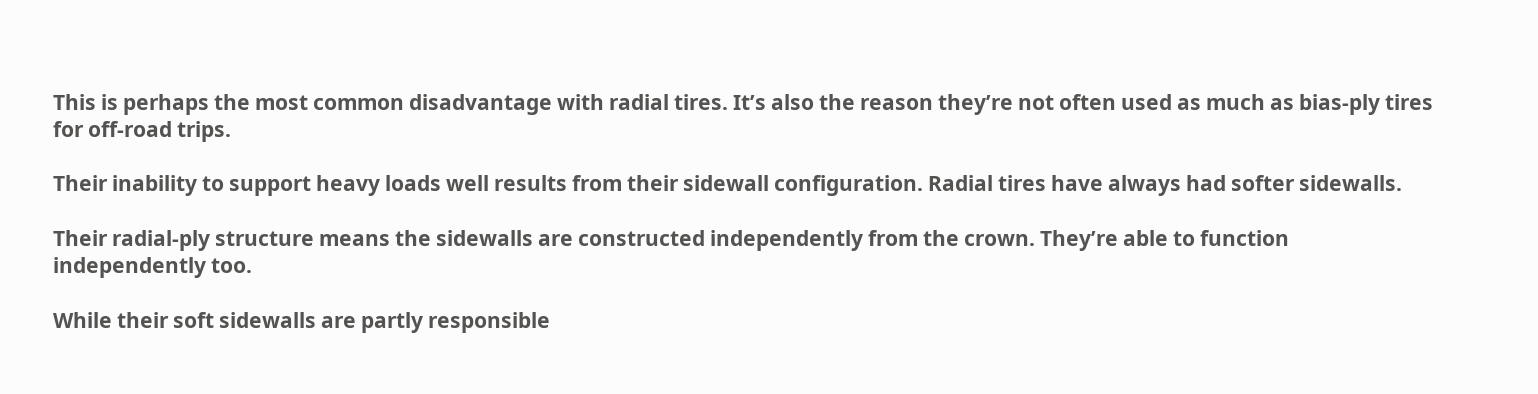This is perhaps the most common disadvantage with radial tires. It’s also the reason they’re not often used as much as bias-ply tires for off-road trips.

Their inability to support heavy loads well results from their sidewall configuration. Radial tires have always had softer sidewalls.

Their radial-ply structure means the sidewalls are constructed independently from the crown. They’re able to function independently too.

While their soft sidewalls are partly responsible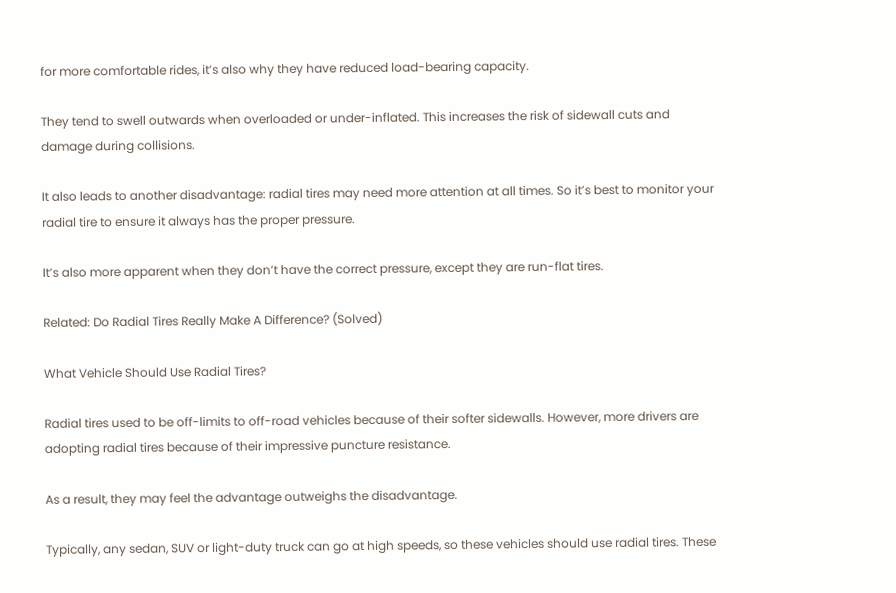for more comfortable rides, it’s also why they have reduced load-bearing capacity.

They tend to swell outwards when overloaded or under-inflated. This increases the risk of sidewall cuts and damage during collisions.

It also leads to another disadvantage: radial tires may need more attention at all times. So it’s best to monitor your radial tire to ensure it always has the proper pressure.

It’s also more apparent when they don’t have the correct pressure, except they are run-flat tires.

Related: Do Radial Tires Really Make A Difference? (Solved)

What Vehicle Should Use Radial Tires?

Radial tires used to be off-limits to off-road vehicles because of their softer sidewalls. However, more drivers are adopting radial tires because of their impressive puncture resistance.

As a result, they may feel the advantage outweighs the disadvantage.

Typically, any sedan, SUV or light-duty truck can go at high speeds, so these vehicles should use radial tires. These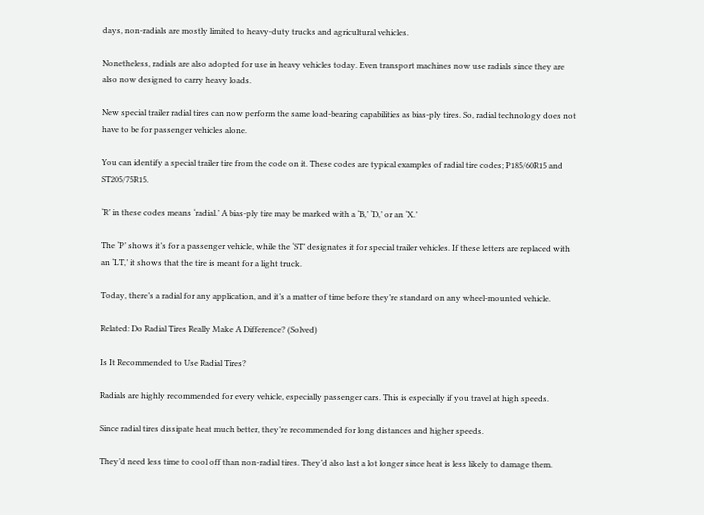days, non-radials are mostly limited to heavy-duty trucks and agricultural vehicles.

Nonetheless, radials are also adopted for use in heavy vehicles today. Even transport machines now use radials since they are also now designed to carry heavy loads.

New special trailer radial tires can now perform the same load-bearing capabilities as bias-ply tires. So, radial technology does not have to be for passenger vehicles alone.

You can identify a special trailer tire from the code on it. These codes are typical examples of radial tire codes; P185/60R15 and ST205/75R15.

‘R’ in these codes means ‘radial.’ A bias-ply tire may be marked with a ‘B,’ ‘D,’ or an ‘X.’

The ‘P’ shows it’s for a passenger vehicle, while the ‘ST’ designates it for special trailer vehicles. If these letters are replaced with an ‘LT,’ it shows that the tire is meant for a light truck.

Today, there’s a radial for any application, and it’s a matter of time before they’re standard on any wheel-mounted vehicle.

Related: Do Radial Tires Really Make A Difference? (Solved)

Is It Recommended to Use Radial Tires?

Radials are highly recommended for every vehicle, especially passenger cars. This is especially if you travel at high speeds.

Since radial tires dissipate heat much better, they’re recommended for long distances and higher speeds.

They’d need less time to cool off than non-radial tires. They’d also last a lot longer since heat is less likely to damage them.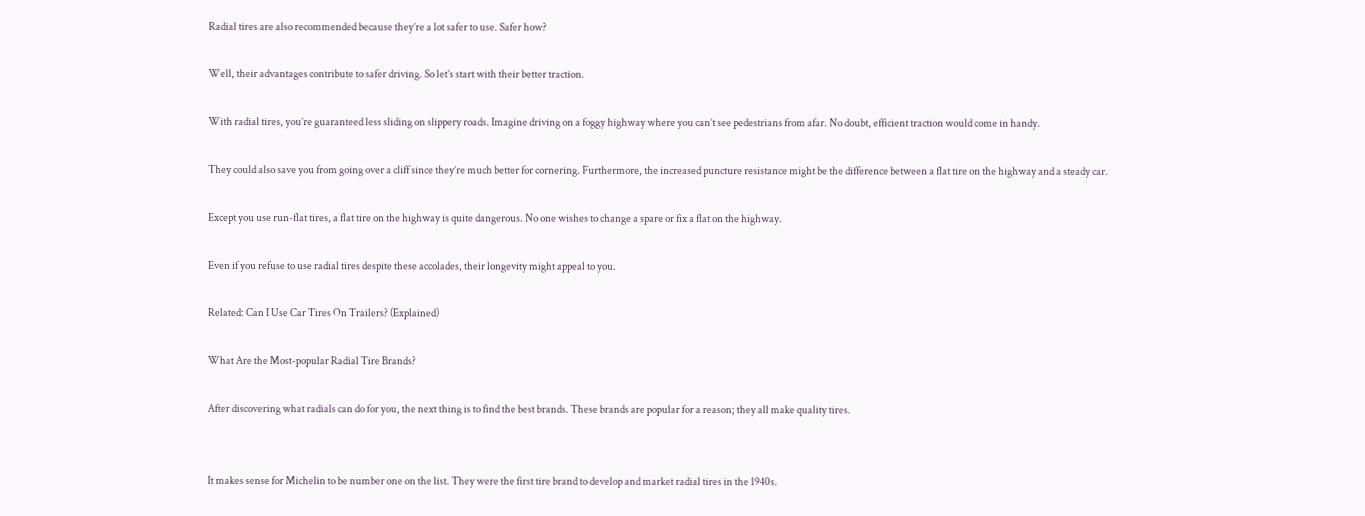Radial tires are also recommended because they’re a lot safer to use. Safer how?

Well, their advantages contribute to safer driving. So let’s start with their better traction.

With radial tires, you’re guaranteed less sliding on slippery roads. Imagine driving on a foggy highway where you can’t see pedestrians from afar. No doubt, efficient traction would come in handy.

They could also save you from going over a cliff since they’re much better for cornering. Furthermore, the increased puncture resistance might be the difference between a flat tire on the highway and a steady car.

Except you use run-flat tires, a flat tire on the highway is quite dangerous. No one wishes to change a spare or fix a flat on the highway.

Even if you refuse to use radial tires despite these accolades, their longevity might appeal to you.

Related: Can I Use Car Tires On Trailers? (Explained)

What Are the Most-popular Radial Tire Brands?

After discovering what radials can do for you, the next thing is to find the best brands. These brands are popular for a reason; they all make quality tires.


It makes sense for Michelin to be number one on the list. They were the first tire brand to develop and market radial tires in the 1940s.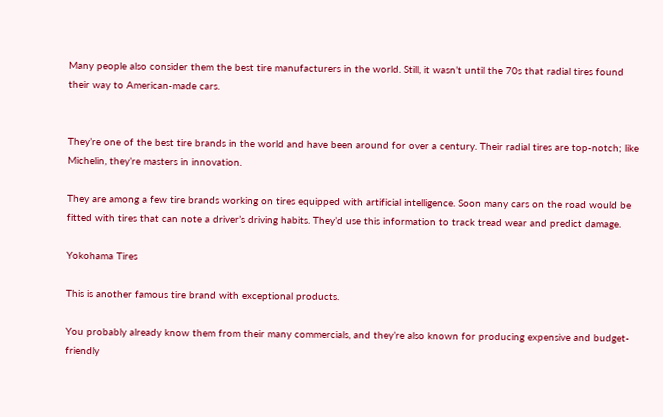Many people also consider them the best tire manufacturers in the world. Still, it wasn’t until the 70s that radial tires found their way to American-made cars.


They’re one of the best tire brands in the world and have been around for over a century. Their radial tires are top-notch; like Michelin, they’re masters in innovation.

They are among a few tire brands working on tires equipped with artificial intelligence. Soon many cars on the road would be fitted with tires that can note a driver’s driving habits. They’d use this information to track tread wear and predict damage.

Yokohama Tires

This is another famous tire brand with exceptional products.

You probably already know them from their many commercials, and they’re also known for producing expensive and budget-friendly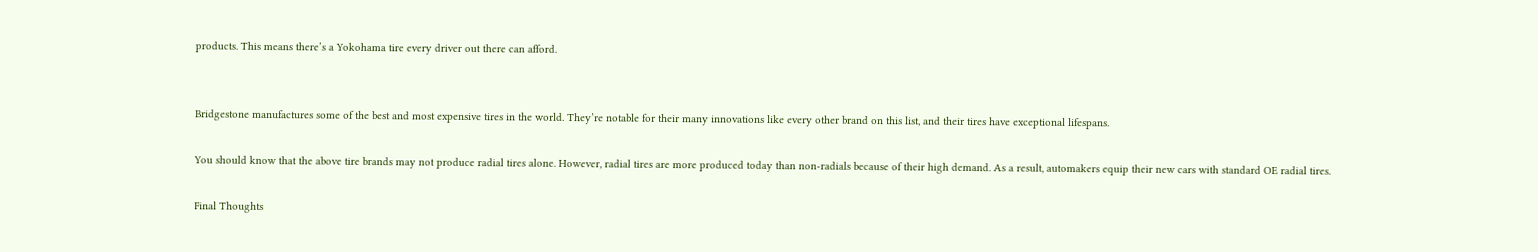products. This means there’s a Yokohama tire every driver out there can afford.


Bridgestone manufactures some of the best and most expensive tires in the world. They’re notable for their many innovations like every other brand on this list, and their tires have exceptional lifespans.

You should know that the above tire brands may not produce radial tires alone. However, radial tires are more produced today than non-radials because of their high demand. As a result, automakers equip their new cars with standard OE radial tires.

Final Thoughts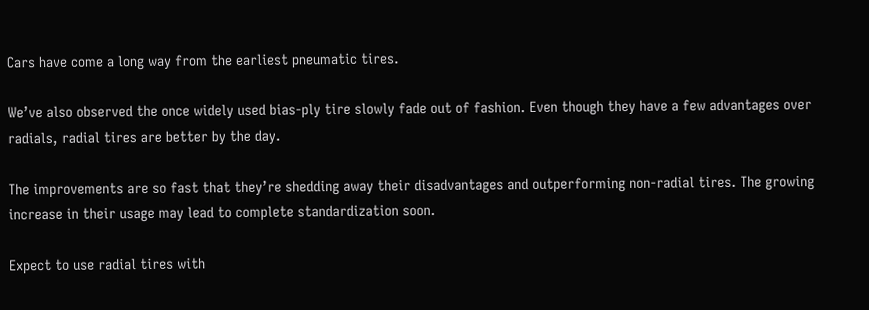Cars have come a long way from the earliest pneumatic tires.

We’ve also observed the once widely used bias-ply tire slowly fade out of fashion. Even though they have a few advantages over radials, radial tires are better by the day.

The improvements are so fast that they’re shedding away their disadvantages and outperforming non-radial tires. The growing increase in their usage may lead to complete standardization soon.

Expect to use radial tires with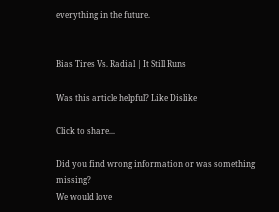everything in the future.


Bias Tires Vs. Radial | It Still Runs

Was this article helpful? Like Dislike

Click to share...

Did you find wrong information or was something missing?
We would love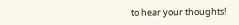to hear your thoughts!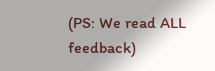(PS: We read ALL feedback)